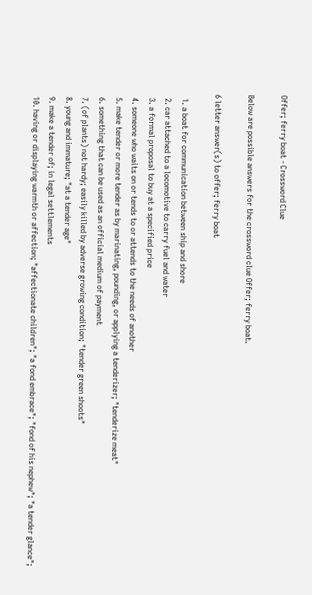Offer; ferry boat - Crossword Clue

Below are possible answers for the crossword clue Offer; ferry boat.

6 letter answer(s) to offer; ferry boat

  1. a boat for communication between ship and shore
  2. car attached to a locomotive to carry fuel and water
  3. a formal proposal to buy at a specified price
  4. someone who waits on or tends to or attends to the needs of another
  5. make tender or more tender as by marinating, pounding, or applying a tenderizer; "tenderize meat"
  6. something that can be used as an official medium of payment
  7. (of plants) not hardy; easily killed by adverse growing condition; "tender green shoots"
  8. young and immature; "at a tender age"
  9. make a tender of; in legal settlements
  10. having or displaying warmth or affection; "affectionate children"; "a fond embrace"; "fond of his nephew"; "a tender glance";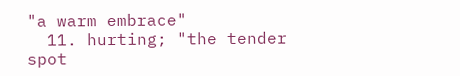"a warm embrace"
  11. hurting; "the tender spot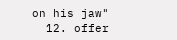on his jaw"
  12. offer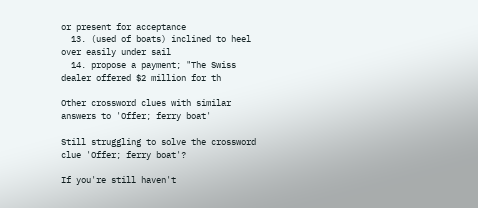or present for acceptance
  13. (used of boats) inclined to heel over easily under sail
  14. propose a payment; "The Swiss dealer offered $2 million for th

Other crossword clues with similar answers to 'Offer; ferry boat'

Still struggling to solve the crossword clue 'Offer; ferry boat'?

If you're still haven't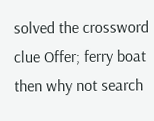solved the crossword clue Offer; ferry boat then why not search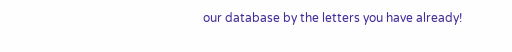our database by the letters you have already!